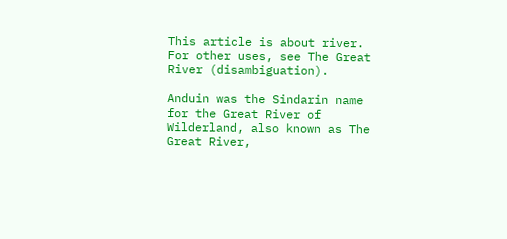This article is about river. For other uses, see The Great River (disambiguation).

Anduin was the Sindarin name for the Great River of Wilderland, also known as The Great River,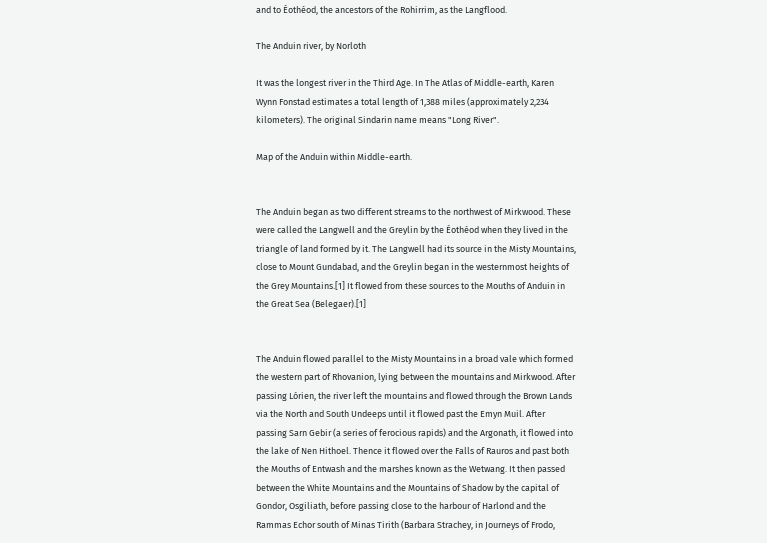and to Éothéod, the ancestors of the Rohirrim, as the Langflood.

The Anduin river, by Norloth

It was the longest river in the Third Age. In The Atlas of Middle-earth, Karen Wynn Fonstad estimates a total length of 1,388 miles (approximately 2,234 kilometers). The original Sindarin name means "Long River".

Map of the Anduin within Middle-earth.


The Anduin began as two different streams to the northwest of Mirkwood. These were called the Langwell and the Greylin by the Éothéod when they lived in the triangle of land formed by it. The Langwell had its source in the Misty Mountains, close to Mount Gundabad, and the Greylin began in the westernmost heights of the Grey Mountains.[1] It flowed from these sources to the Mouths of Anduin in the Great Sea (Belegaer).[1]


The Anduin flowed parallel to the Misty Mountains in a broad vale which formed the western part of Rhovanion, lying between the mountains and Mirkwood. After passing Lórien, the river left the mountains and flowed through the Brown Lands via the North and South Undeeps until it flowed past the Emyn Muil. After passing Sarn Gebir (a series of ferocious rapids) and the Argonath, it flowed into the lake of Nen Hithoel. Thence it flowed over the Falls of Rauros and past both the Mouths of Entwash and the marshes known as the Wetwang. It then passed between the White Mountains and the Mountains of Shadow by the capital of Gondor, Osgiliath, before passing close to the harbour of Harlond and the Rammas Echor south of Minas Tirith (Barbara Strachey, in Journeys of Frodo,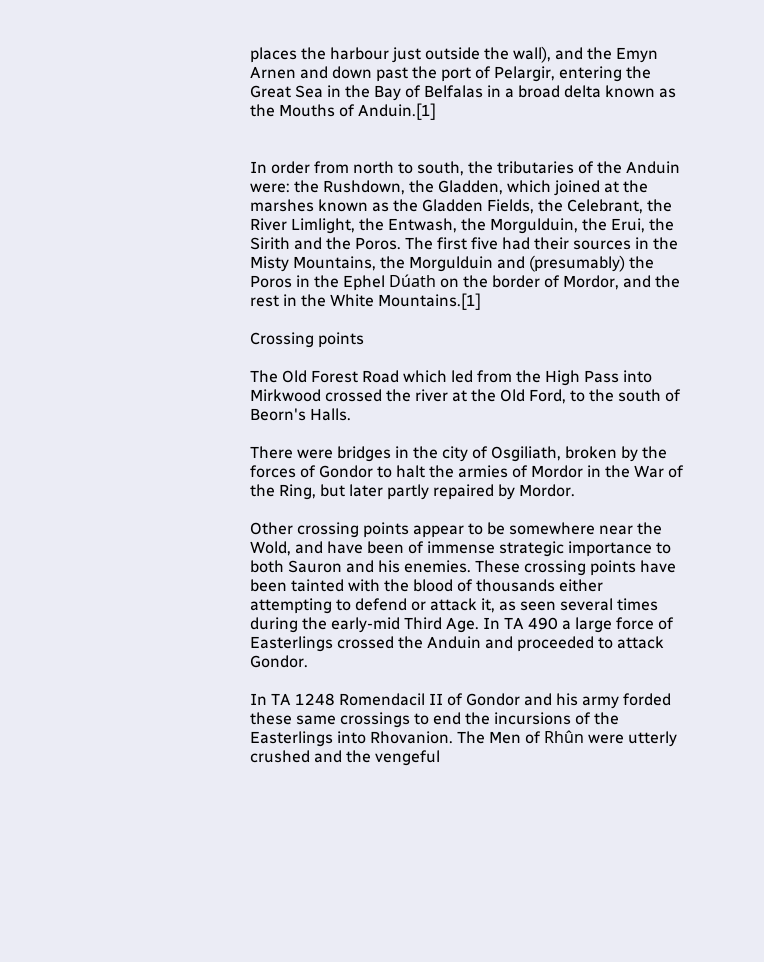places the harbour just outside the wall), and the Emyn Arnen and down past the port of Pelargir, entering the Great Sea in the Bay of Belfalas in a broad delta known as the Mouths of Anduin.[1]


In order from north to south, the tributaries of the Anduin were: the Rushdown, the Gladden, which joined at the marshes known as the Gladden Fields, the Celebrant, the River Limlight, the Entwash, the Morgulduin, the Erui, the Sirith and the Poros. The first five had their sources in the Misty Mountains, the Morgulduin and (presumably) the Poros in the Ephel Dúath on the border of Mordor, and the rest in the White Mountains.[1]

Crossing points

The Old Forest Road which led from the High Pass into Mirkwood crossed the river at the Old Ford, to the south of Beorn's Halls.

There were bridges in the city of Osgiliath, broken by the forces of Gondor to halt the armies of Mordor in the War of the Ring, but later partly repaired by Mordor.

Other crossing points appear to be somewhere near the Wold, and have been of immense strategic importance to both Sauron and his enemies. These crossing points have been tainted with the blood of thousands either attempting to defend or attack it, as seen several times during the early-mid Third Age. In TA 490 a large force of Easterlings crossed the Anduin and proceeded to attack Gondor.

In TA 1248 Romendacil II of Gondor and his army forded these same crossings to end the incursions of the Easterlings into Rhovanion. The Men of Rhûn were utterly crushed and the vengeful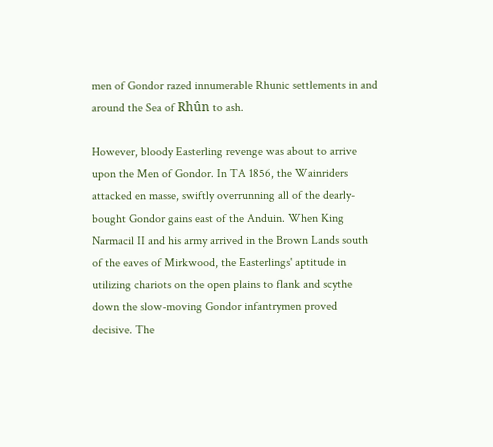men of Gondor razed innumerable Rhunic settlements in and around the Sea of Rhûn to ash.

However, bloody Easterling revenge was about to arrive upon the Men of Gondor. In TA 1856, the Wainriders attacked en masse, swiftly overrunning all of the dearly-bought Gondor gains east of the Anduin. When King Narmacil II and his army arrived in the Brown Lands south of the eaves of Mirkwood, the Easterlings' aptitude in utilizing chariots on the open plains to flank and scythe down the slow-moving Gondor infantrymen proved decisive. The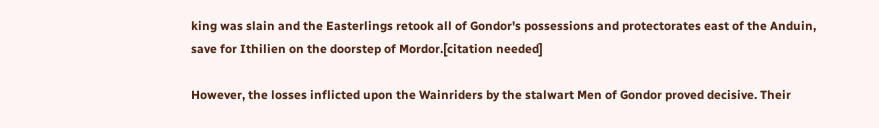king was slain and the Easterlings retook all of Gondor's possessions and protectorates east of the Anduin, save for Ithilien on the doorstep of Mordor.[citation needed]

However, the losses inflicted upon the Wainriders by the stalwart Men of Gondor proved decisive. Their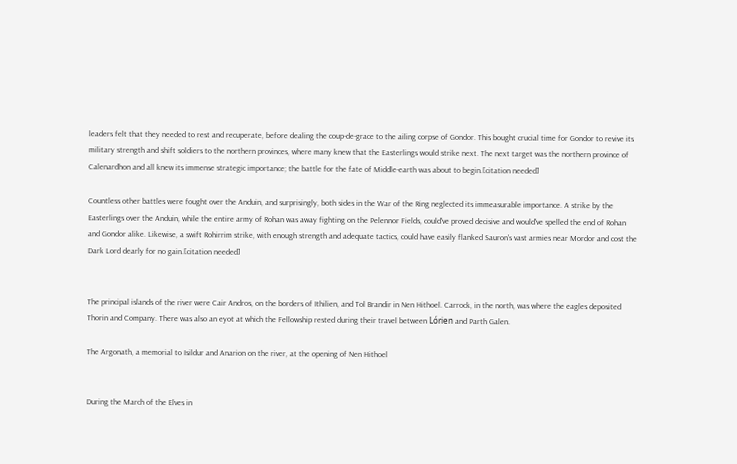leaders felt that they needed to rest and recuperate, before dealing the coup-de-grace to the ailing corpse of Gondor. This bought crucial time for Gondor to revive its military strength and shift soldiers to the northern provinces, where many knew that the Easterlings would strike next. The next target was the northern province of Calenardhon and all knew its immense strategic importance; the battle for the fate of Middle-earth was about to begin.[citation needed]

Countless other battles were fought over the Anduin, and surprisingly, both sides in the War of the Ring neglected its immeasurable importance. A strike by the Easterlings over the Anduin, while the entire army of Rohan was away fighting on the Pelennor Fields, could've proved decisive and would've spelled the end of Rohan and Gondor alike. Likewise, a swift Rohirrim strike, with enough strength and adequate tactics, could have easily flanked Sauron's vast armies near Mordor and cost the Dark Lord dearly for no gain.[citation needed]


The principal islands of the river were Cair Andros, on the borders of Ithilien, and Tol Brandir in Nen Hithoel. Carrock, in the north, was where the eagles deposited Thorin and Company. There was also an eyot at which the Fellowship rested during their travel between Lórien and Parth Galen.

The Argonath, a memorial to Isildur and Anarion on the river, at the opening of Nen Hithoel


During the March of the Elves in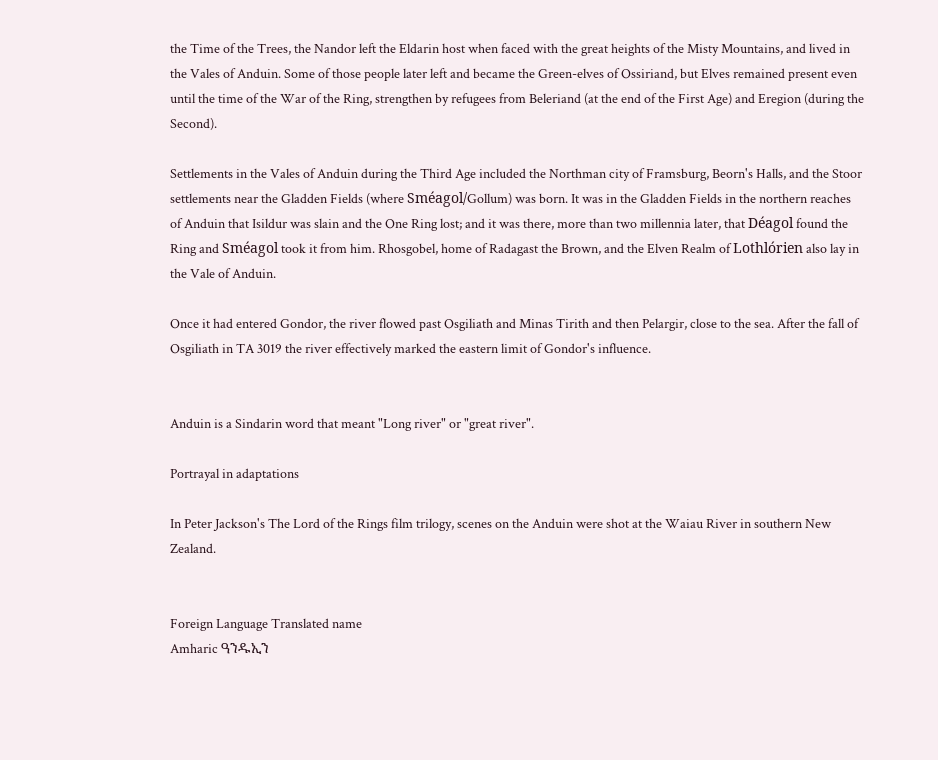the Time of the Trees, the Nandor left the Eldarin host when faced with the great heights of the Misty Mountains, and lived in the Vales of Anduin. Some of those people later left and became the Green-elves of Ossiriand, but Elves remained present even until the time of the War of the Ring, strengthen by refugees from Beleriand (at the end of the First Age) and Eregion (during the Second).

Settlements in the Vales of Anduin during the Third Age included the Northman city of Framsburg, Beorn's Halls, and the Stoor settlements near the Gladden Fields (where Sméagol/Gollum) was born. It was in the Gladden Fields in the northern reaches of Anduin that Isildur was slain and the One Ring lost; and it was there, more than two millennia later, that Déagol found the Ring and Sméagol took it from him. Rhosgobel, home of Radagast the Brown, and the Elven Realm of Lothlórien also lay in the Vale of Anduin.

Once it had entered Gondor, the river flowed past Osgiliath and Minas Tirith and then Pelargir, close to the sea. After the fall of Osgiliath in TA 3019 the river effectively marked the eastern limit of Gondor's influence.


Anduin is a Sindarin word that meant "Long river" or "great river".

Portrayal in adaptations

In Peter Jackson's The Lord of the Rings film trilogy, scenes on the Anduin were shot at the Waiau River in southern New Zealand.


Foreign Language Translated name
Amharic ዓንዱኢን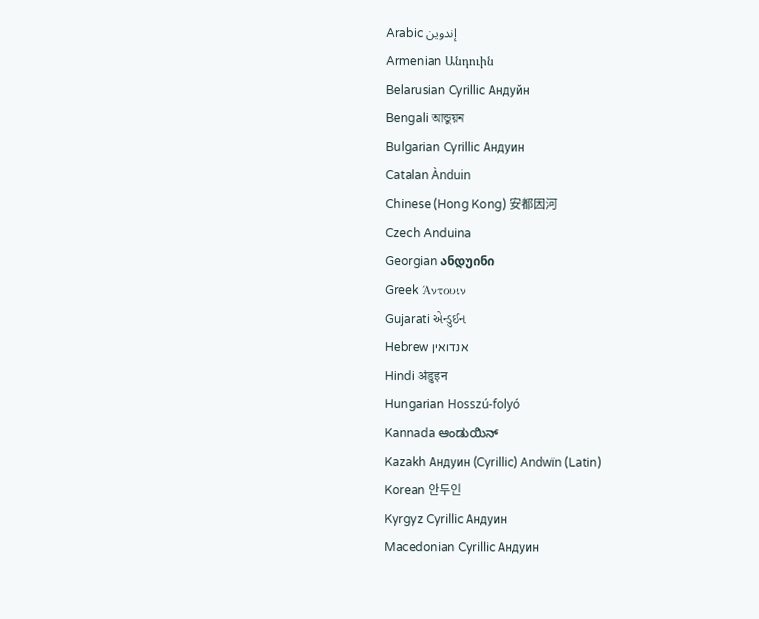Arabic إندوين
Armenian Անդուին
Belarusian Cyrillic Андуйн
Bengali আন্ডুয়ন
Bulgarian Cyrillic Андуин
Catalan Ànduin
Chinese (Hong Kong) 安都因河
Czech Anduina
Georgian ანდუინი
Greek Άντουιν
Gujarati એન્ડુઈન
Hebrew אנדואין
Hindi अंडुइन
Hungarian Hosszú-folyó
Kannada ಆಂಡುಯಿನ್
Kazakh Андуин (Cyrillic) Andwïn (Latin)
Korean 안두인
Kyrgyz Cyrillic Андуин
Macedonian Cyrillic Андуин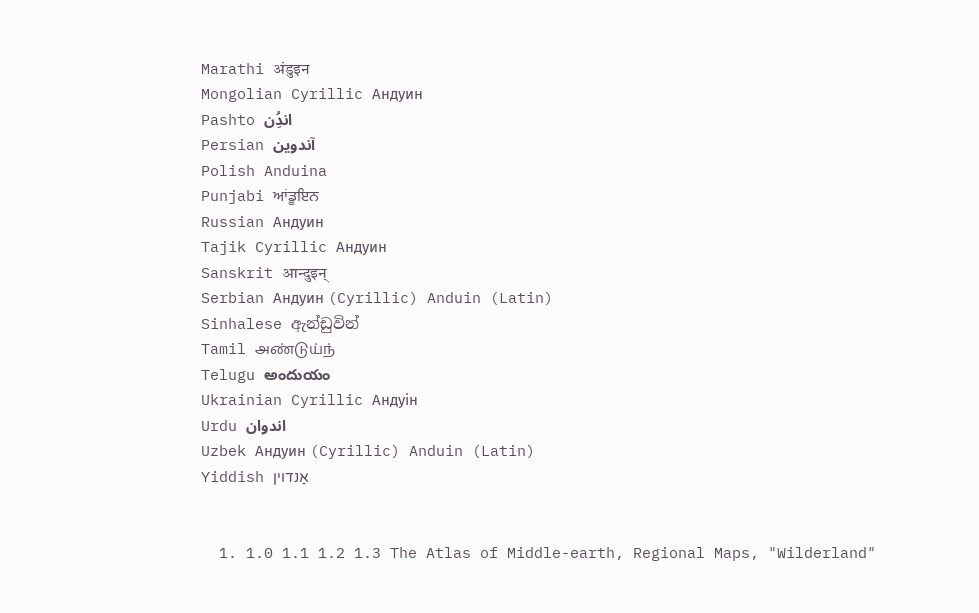Marathi अंडुइन
Mongolian Cyrillic Андуин
Pashto اندُِن
Persian آندوین
Polish Anduina
Punjabi ਆਂਡੂਇਨ
Russian Андуин
Tajik Cyrillic Андуин
Sanskrit आन्दुइन्
Serbian Андуин (Cyrillic) Anduin (Latin)
Sinhalese ඇන්ඩුවින්
Tamil அண்டுய்ந்
Telugu అందుయం
Ukrainian Cyrillic Андуін
Urdu اندوان
Uzbek Андуин (Cyrillic) Anduin (Latin)
Yiddish אַנדוין


  1. 1.0 1.1 1.2 1.3 The Atlas of Middle-earth, Regional Maps, "Wilderland"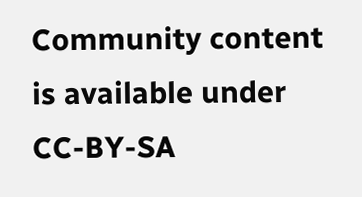Community content is available under CC-BY-SA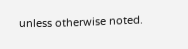unless otherwise noted.